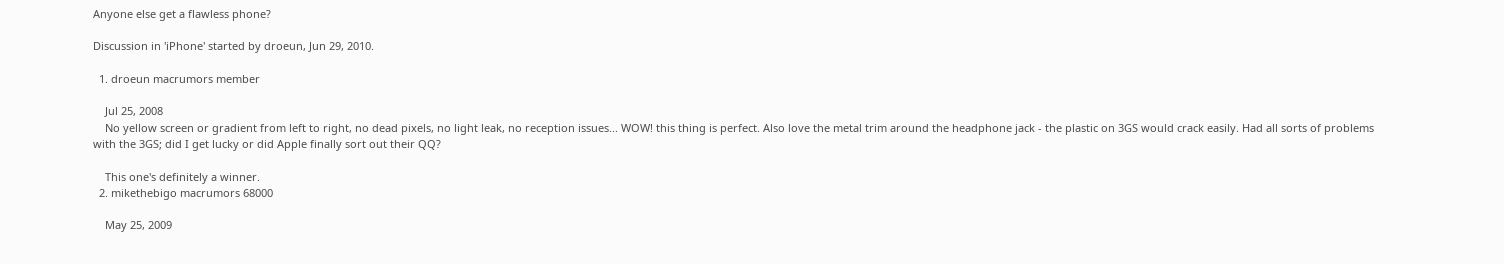Anyone else get a flawless phone?

Discussion in 'iPhone' started by droeun, Jun 29, 2010.

  1. droeun macrumors member

    Jul 25, 2008
    No yellow screen or gradient from left to right, no dead pixels, no light leak, no reception issues... WOW! this thing is perfect. Also love the metal trim around the headphone jack - the plastic on 3GS would crack easily. Had all sorts of problems with the 3GS; did I get lucky or did Apple finally sort out their QQ?

    This one's definitely a winner.
  2. mikethebigo macrumors 68000

    May 25, 2009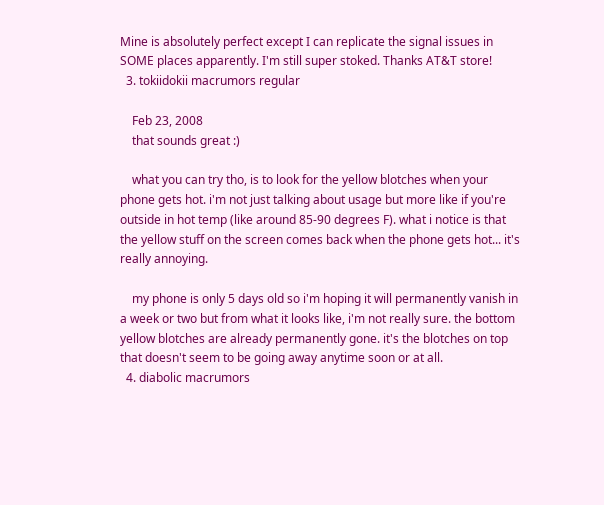Mine is absolutely perfect except I can replicate the signal issues in SOME places apparently. I'm still super stoked. Thanks AT&T store!
  3. tokiidokii macrumors regular

    Feb 23, 2008
    that sounds great :)

    what you can try tho, is to look for the yellow blotches when your phone gets hot. i'm not just talking about usage but more like if you're outside in hot temp (like around 85-90 degrees F). what i notice is that the yellow stuff on the screen comes back when the phone gets hot... it's really annoying.

    my phone is only 5 days old so i'm hoping it will permanently vanish in a week or two but from what it looks like, i'm not really sure. the bottom yellow blotches are already permanently gone. it's the blotches on top that doesn't seem to be going away anytime soon or at all.
  4. diabolic macrumors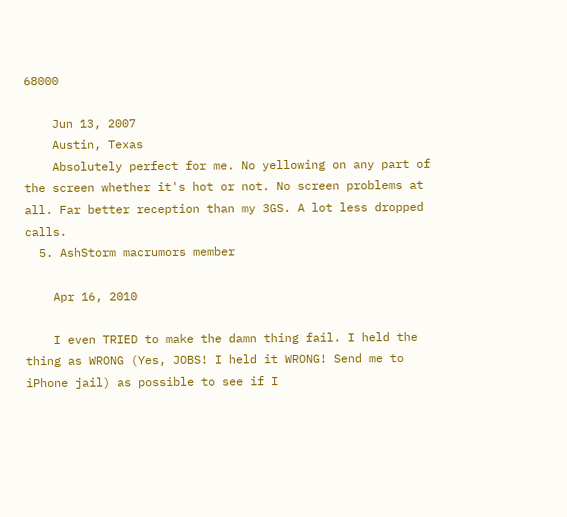68000

    Jun 13, 2007
    Austin, Texas
    Absolutely perfect for me. No yellowing on any part of the screen whether it's hot or not. No screen problems at all. Far better reception than my 3GS. A lot less dropped calls.
  5. AshStorm macrumors member

    Apr 16, 2010

    I even TRIED to make the damn thing fail. I held the thing as WRONG (Yes, JOBS! I held it WRONG! Send me to iPhone jail) as possible to see if I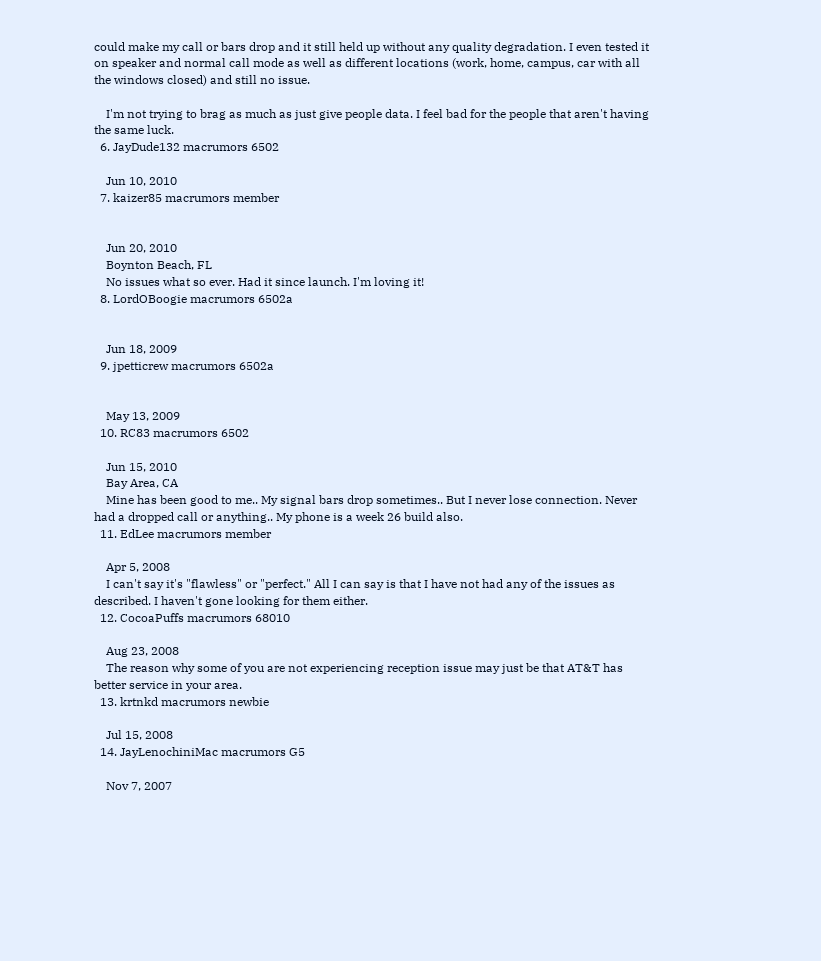could make my call or bars drop and it still held up without any quality degradation. I even tested it on speaker and normal call mode as well as different locations (work, home, campus, car with all the windows closed) and still no issue.

    I'm not trying to brag as much as just give people data. I feel bad for the people that aren't having the same luck.
  6. JayDude132 macrumors 6502

    Jun 10, 2010
  7. kaizer85 macrumors member


    Jun 20, 2010
    Boynton Beach, FL
    No issues what so ever. Had it since launch. I'm loving it!
  8. LordOBoogie macrumors 6502a


    Jun 18, 2009
  9. jpetticrew macrumors 6502a


    May 13, 2009
  10. RC83 macrumors 6502

    Jun 15, 2010
    Bay Area, CA
    Mine has been good to me.. My signal bars drop sometimes.. But I never lose connection. Never had a dropped call or anything.. My phone is a week 26 build also.
  11. EdLee macrumors member

    Apr 5, 2008
    I can't say it's "flawless" or "perfect." All I can say is that I have not had any of the issues as described. I haven't gone looking for them either.
  12. CocoaPuffs macrumors 68010

    Aug 23, 2008
    The reason why some of you are not experiencing reception issue may just be that AT&T has better service in your area.
  13. krtnkd macrumors newbie

    Jul 15, 2008
  14. JayLenochiniMac macrumors G5

    Nov 7, 2007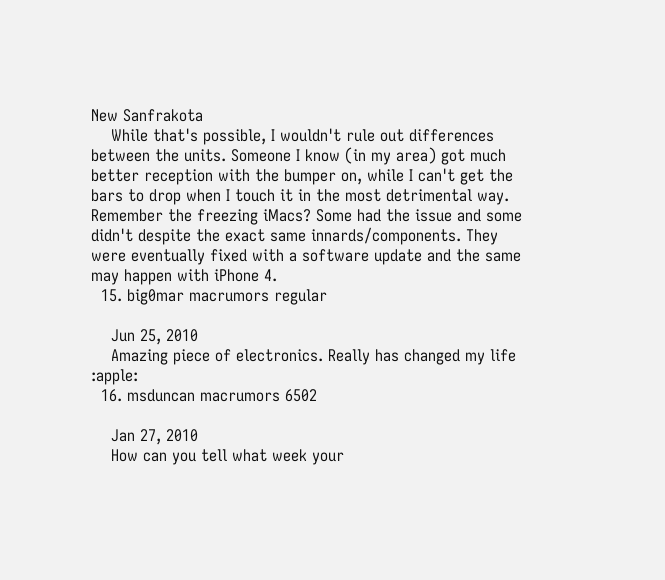New Sanfrakota
    While that's possible, I wouldn't rule out differences between the units. Someone I know (in my area) got much better reception with the bumper on, while I can't get the bars to drop when I touch it in the most detrimental way. Remember the freezing iMacs? Some had the issue and some didn't despite the exact same innards/components. They were eventually fixed with a software update and the same may happen with iPhone 4.
  15. big0mar macrumors regular

    Jun 25, 2010
    Amazing piece of electronics. Really has changed my life :apple:
  16. msduncan macrumors 6502

    Jan 27, 2010
    How can you tell what week your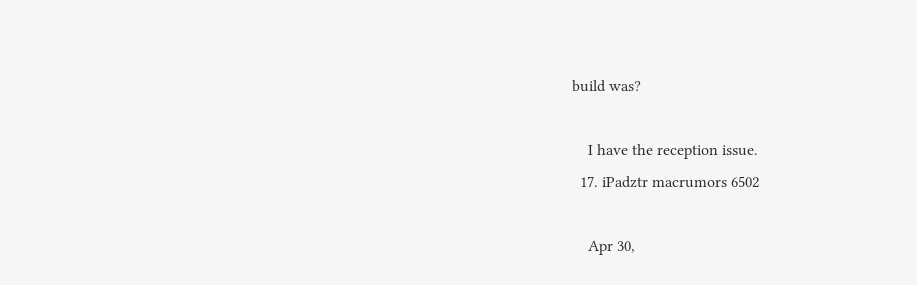build was?

    I have the reception issue.
  17. iPadztr macrumors 6502

    Apr 30,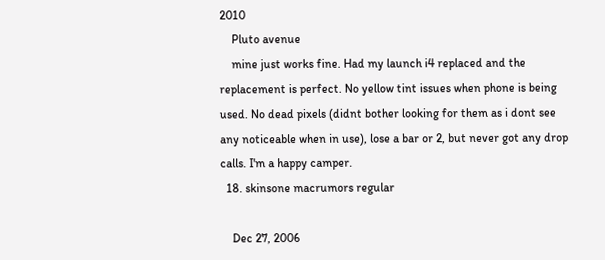2010
    Pluto avenue
    mine just works fine. Had my launch i4 replaced and the replacement is perfect. No yellow tint issues when phone is being used. No dead pixels (didnt bother looking for them as i dont see any noticeable when in use), lose a bar or 2, but never got any drop calls. I'm a happy camper.
  18. skinsone macrumors regular

    Dec 27, 2006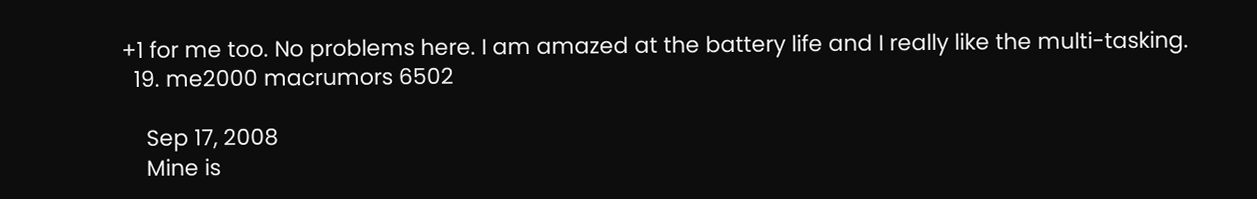+1 for me too. No problems here. I am amazed at the battery life and I really like the multi-tasking.
  19. me2000 macrumors 6502

    Sep 17, 2008
    Mine is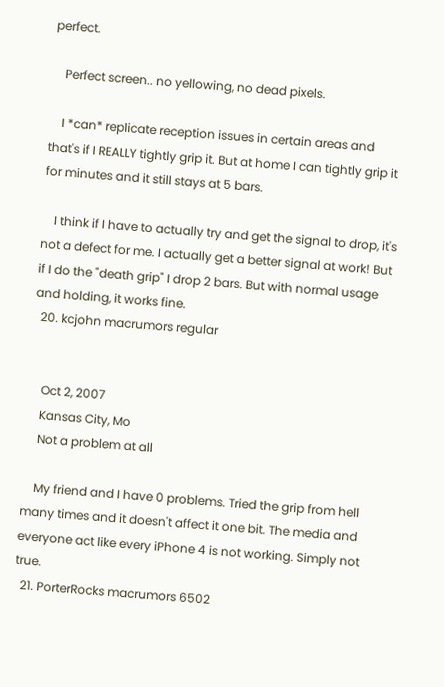perfect.

    Perfect screen.. no yellowing, no dead pixels.

    I *can* replicate reception issues in certain areas and that's if I REALLY tightly grip it. But at home I can tightly grip it for minutes and it still stays at 5 bars.

    I think if I have to actually try and get the signal to drop, it's not a defect for me. I actually get a better signal at work! But if I do the "death grip" I drop 2 bars. But with normal usage and holding, it works fine.
  20. kcjohn macrumors regular


    Oct 2, 2007
    Kansas City, Mo
    Not a problem at all

    My friend and I have 0 problems. Tried the grip from hell many times and it doesn't affect it one bit. The media and everyone act like every iPhone 4 is not working. Simply not true.
  21. PorterRocks macrumors 6502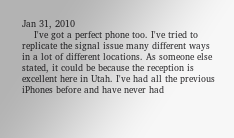Jan 31, 2010
    I've got a perfect phone too. I've tried to replicate the signal issue many different ways in a lot of different locations. As someone else stated, it could be because the reception is excellent here in Utah. I've had all the previous iPhones before and have never had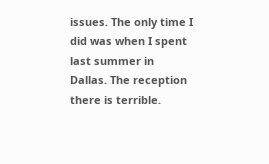issues. The only time I did was when I spent last summer in Dallas. The reception there is terrible.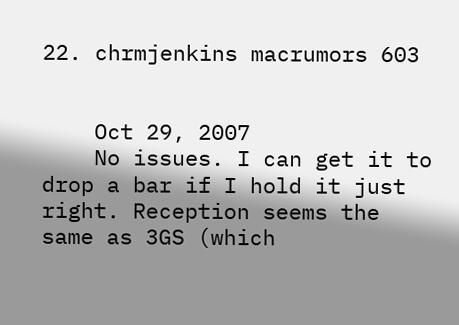22. chrmjenkins macrumors 603


    Oct 29, 2007
    No issues. I can get it to drop a bar if I hold it just right. Reception seems the same as 3GS (which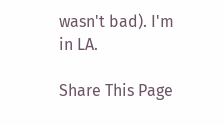wasn't bad). I'm in LA.

Share This Page